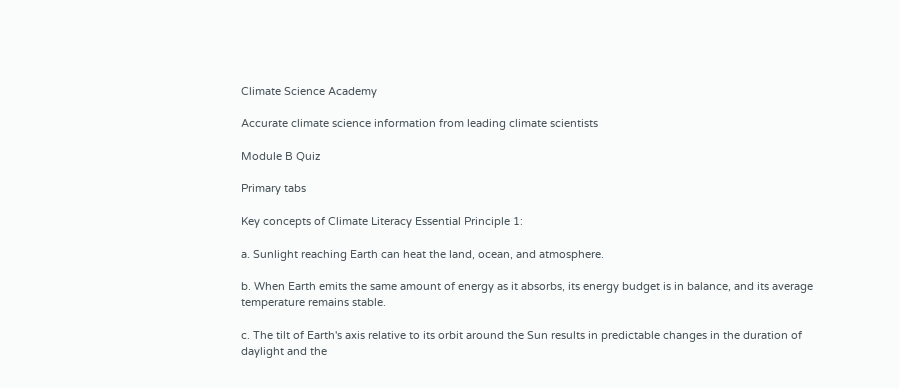Climate Science Academy

Accurate climate science information from leading climate scientists

Module B Quiz

Primary tabs

Key concepts of Climate Literacy Essential Principle 1:

a. Sunlight reaching Earth can heat the land, ocean, and atmosphere.

b. When Earth emits the same amount of energy as it absorbs, its energy budget is in balance, and its average temperature remains stable.

c. The tilt of Earth's axis relative to its orbit around the Sun results in predictable changes in the duration of daylight and the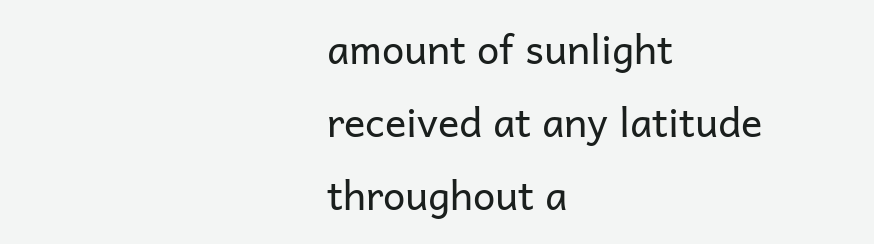amount of sunlight received at any latitude throughout a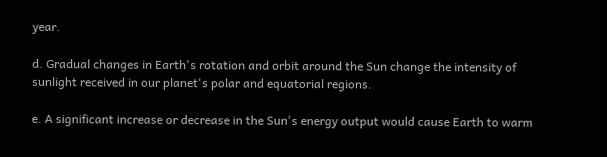year.

d. Gradual changes in Earth's rotation and orbit around the Sun change the intensity of sunlight received in our planet's polar and equatorial regions.

e. A significant increase or decrease in the Sun's energy output would cause Earth to warm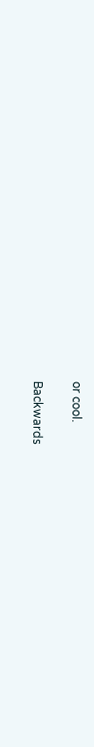or cool.


Backwards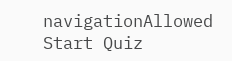navigationAllowed
Start Quiz